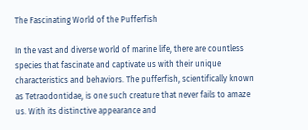The Fascinating World of the Pufferfish

In the vast and diverse world of marine life, there are countless species that fascinate and captivate us with their unique characteristics and behaviors. The pufferfish, scientifically known as Tetraodontidae, is one such creature that never fails to amaze us. With its distinctive appearance and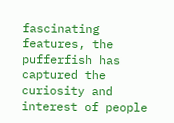fascinating features, the pufferfish has captured the curiosity and interest of people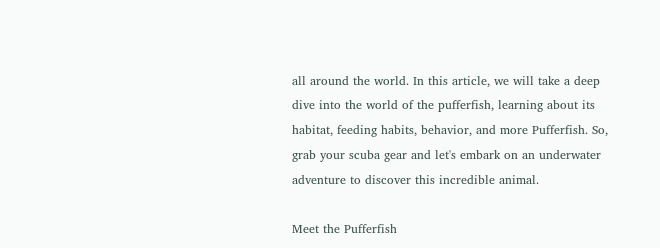all around the world. In this article, we will take a deep dive into the world of the pufferfish, learning about its habitat, feeding habits, behavior, and more Pufferfish. So, grab your scuba gear and let's embark on an underwater adventure to discover this incredible animal.

Meet the Pufferfish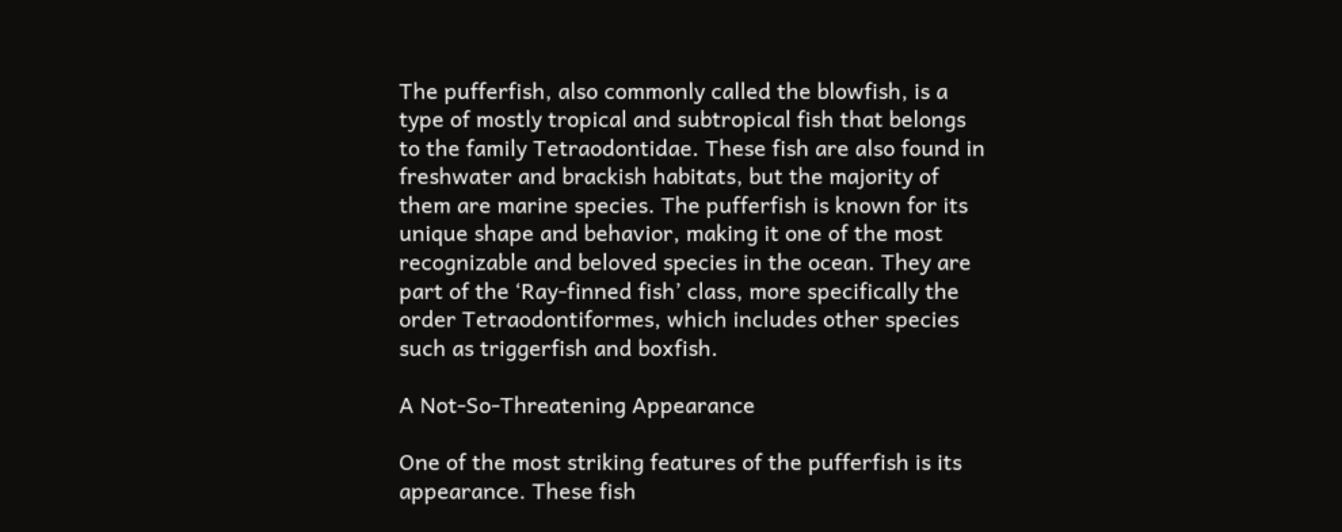The pufferfish, also commonly called the blowfish, is a type of mostly tropical and subtropical fish that belongs to the family Tetraodontidae. These fish are also found in freshwater and brackish habitats, but the majority of them are marine species. The pufferfish is known for its unique shape and behavior, making it one of the most recognizable and beloved species in the ocean. They are part of the ‘Ray-finned fish’ class, more specifically the order Tetraodontiformes, which includes other species such as triggerfish and boxfish.

A Not-So-Threatening Appearance

One of the most striking features of the pufferfish is its appearance. These fish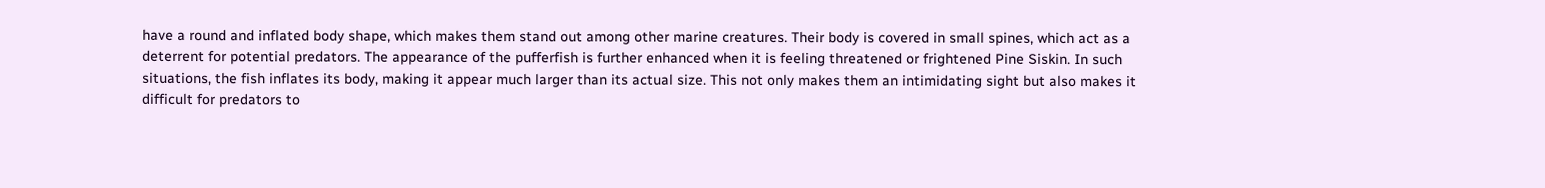have a round and inflated body shape, which makes them stand out among other marine creatures. Their body is covered in small spines, which act as a deterrent for potential predators. The appearance of the pufferfish is further enhanced when it is feeling threatened or frightened Pine Siskin. In such situations, the fish inflates its body, making it appear much larger than its actual size. This not only makes them an intimidating sight but also makes it difficult for predators to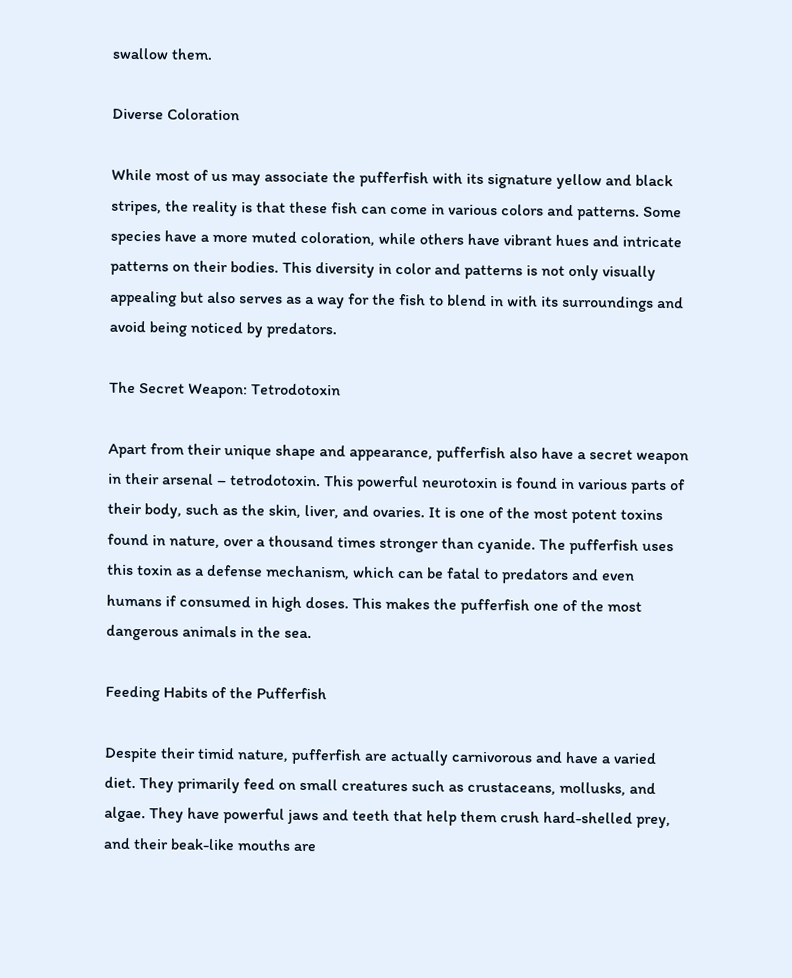swallow them.

Diverse Coloration

While most of us may associate the pufferfish with its signature yellow and black stripes, the reality is that these fish can come in various colors and patterns. Some species have a more muted coloration, while others have vibrant hues and intricate patterns on their bodies. This diversity in color and patterns is not only visually appealing but also serves as a way for the fish to blend in with its surroundings and avoid being noticed by predators.

The Secret Weapon: Tetrodotoxin

Apart from their unique shape and appearance, pufferfish also have a secret weapon in their arsenal – tetrodotoxin. This powerful neurotoxin is found in various parts of their body, such as the skin, liver, and ovaries. It is one of the most potent toxins found in nature, over a thousand times stronger than cyanide. The pufferfish uses this toxin as a defense mechanism, which can be fatal to predators and even humans if consumed in high doses. This makes the pufferfish one of the most dangerous animals in the sea.

Feeding Habits of the Pufferfish

Despite their timid nature, pufferfish are actually carnivorous and have a varied diet. They primarily feed on small creatures such as crustaceans, mollusks, and algae. They have powerful jaws and teeth that help them crush hard-shelled prey, and their beak-like mouths are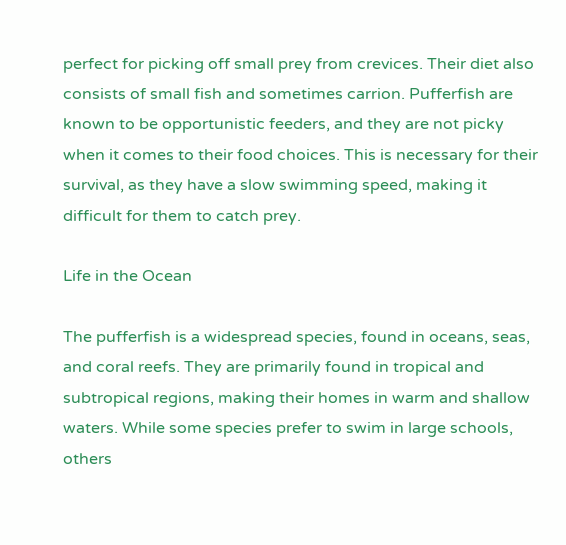perfect for picking off small prey from crevices. Their diet also consists of small fish and sometimes carrion. Pufferfish are known to be opportunistic feeders, and they are not picky when it comes to their food choices. This is necessary for their survival, as they have a slow swimming speed, making it difficult for them to catch prey.

Life in the Ocean

The pufferfish is a widespread species, found in oceans, seas, and coral reefs. They are primarily found in tropical and subtropical regions, making their homes in warm and shallow waters. While some species prefer to swim in large schools, others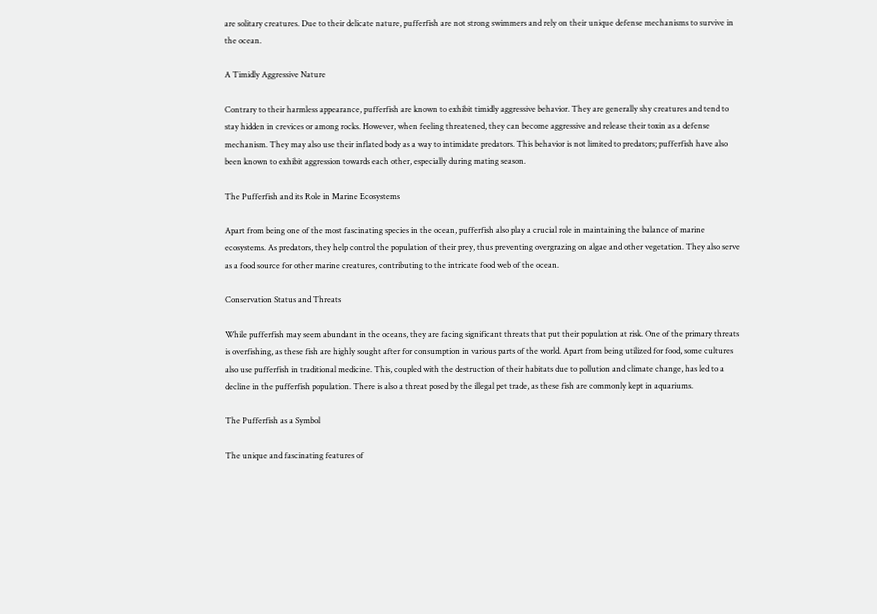are solitary creatures. Due to their delicate nature, pufferfish are not strong swimmers and rely on their unique defense mechanisms to survive in the ocean.

A Timidly Aggressive Nature

Contrary to their harmless appearance, pufferfish are known to exhibit timidly aggressive behavior. They are generally shy creatures and tend to stay hidden in crevices or among rocks. However, when feeling threatened, they can become aggressive and release their toxin as a defense mechanism. They may also use their inflated body as a way to intimidate predators. This behavior is not limited to predators; pufferfish have also been known to exhibit aggression towards each other, especially during mating season.

The Pufferfish and its Role in Marine Ecosystems

Apart from being one of the most fascinating species in the ocean, pufferfish also play a crucial role in maintaining the balance of marine ecosystems. As predators, they help control the population of their prey, thus preventing overgrazing on algae and other vegetation. They also serve as a food source for other marine creatures, contributing to the intricate food web of the ocean.

Conservation Status and Threats

While pufferfish may seem abundant in the oceans, they are facing significant threats that put their population at risk. One of the primary threats is overfishing, as these fish are highly sought after for consumption in various parts of the world. Apart from being utilized for food, some cultures also use pufferfish in traditional medicine. This, coupled with the destruction of their habitats due to pollution and climate change, has led to a decline in the pufferfish population. There is also a threat posed by the illegal pet trade, as these fish are commonly kept in aquariums.

The Pufferfish as a Symbol

The unique and fascinating features of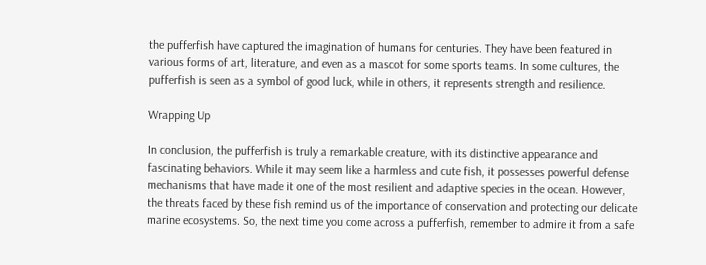the pufferfish have captured the imagination of humans for centuries. They have been featured in various forms of art, literature, and even as a mascot for some sports teams. In some cultures, the pufferfish is seen as a symbol of good luck, while in others, it represents strength and resilience.

Wrapping Up

In conclusion, the pufferfish is truly a remarkable creature, with its distinctive appearance and fascinating behaviors. While it may seem like a harmless and cute fish, it possesses powerful defense mechanisms that have made it one of the most resilient and adaptive species in the ocean. However, the threats faced by these fish remind us of the importance of conservation and protecting our delicate marine ecosystems. So, the next time you come across a pufferfish, remember to admire it from a safe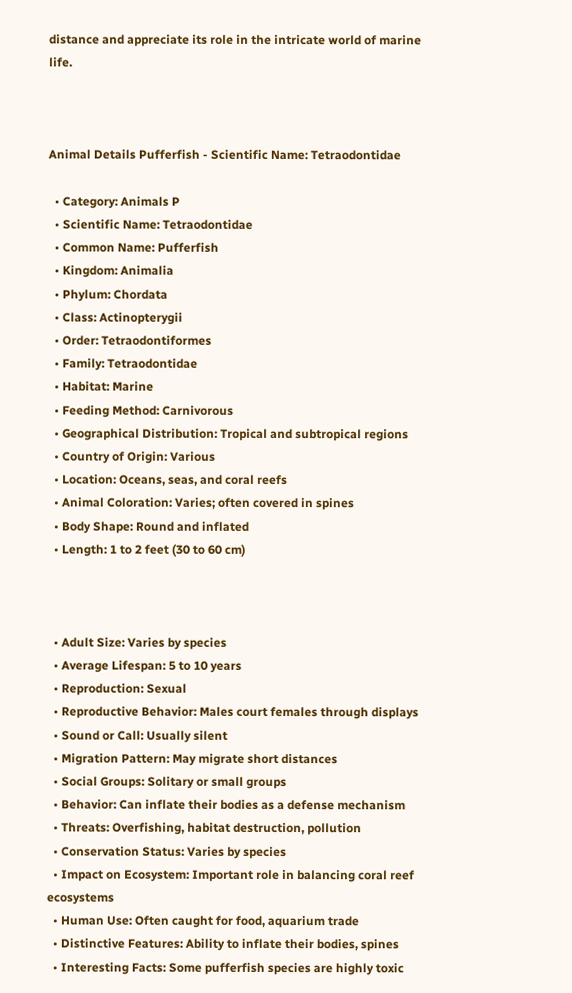distance and appreciate its role in the intricate world of marine life.



Animal Details Pufferfish - Scientific Name: Tetraodontidae

  • Category: Animals P
  • Scientific Name: Tetraodontidae
  • Common Name: Pufferfish
  • Kingdom: Animalia
  • Phylum: Chordata
  • Class: Actinopterygii
  • Order: Tetraodontiformes
  • Family: Tetraodontidae
  • Habitat: Marine
  • Feeding Method: Carnivorous
  • Geographical Distribution: Tropical and subtropical regions
  • Country of Origin: Various
  • Location: Oceans, seas, and coral reefs
  • Animal Coloration: Varies; often covered in spines
  • Body Shape: Round and inflated
  • Length: 1 to 2 feet (30 to 60 cm)



  • Adult Size: Varies by species
  • Average Lifespan: 5 to 10 years
  • Reproduction: Sexual
  • Reproductive Behavior: Males court females through displays
  • Sound or Call: Usually silent
  • Migration Pattern: May migrate short distances
  • Social Groups: Solitary or small groups
  • Behavior: Can inflate their bodies as a defense mechanism
  • Threats: Overfishing, habitat destruction, pollution
  • Conservation Status: Varies by species
  • Impact on Ecosystem: Important role in balancing coral reef ecosystems
  • Human Use: Often caught for food, aquarium trade
  • Distinctive Features: Ability to inflate their bodies, spines
  • Interesting Facts: Some pufferfish species are highly toxic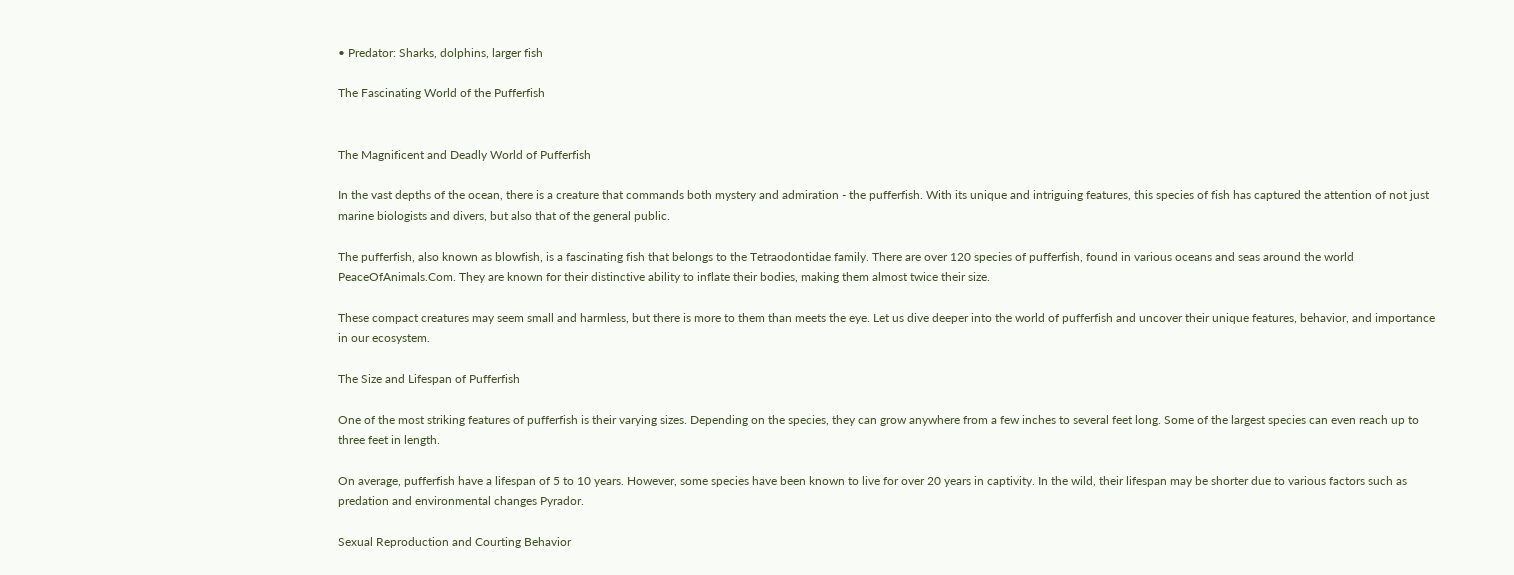• Predator: Sharks, dolphins, larger fish

The Fascinating World of the Pufferfish


The Magnificent and Deadly World of Pufferfish

In the vast depths of the ocean, there is a creature that commands both mystery and admiration - the pufferfish. With its unique and intriguing features, this species of fish has captured the attention of not just marine biologists and divers, but also that of the general public.

The pufferfish, also known as blowfish, is a fascinating fish that belongs to the Tetraodontidae family. There are over 120 species of pufferfish, found in various oceans and seas around the world PeaceOfAnimals.Com. They are known for their distinctive ability to inflate their bodies, making them almost twice their size.

These compact creatures may seem small and harmless, but there is more to them than meets the eye. Let us dive deeper into the world of pufferfish and uncover their unique features, behavior, and importance in our ecosystem.

The Size and Lifespan of Pufferfish

One of the most striking features of pufferfish is their varying sizes. Depending on the species, they can grow anywhere from a few inches to several feet long. Some of the largest species can even reach up to three feet in length.

On average, pufferfish have a lifespan of 5 to 10 years. However, some species have been known to live for over 20 years in captivity. In the wild, their lifespan may be shorter due to various factors such as predation and environmental changes Pyrador.

Sexual Reproduction and Courting Behavior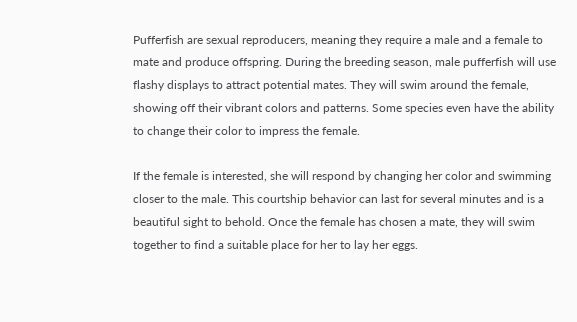Pufferfish are sexual reproducers, meaning they require a male and a female to mate and produce offspring. During the breeding season, male pufferfish will use flashy displays to attract potential mates. They will swim around the female, showing off their vibrant colors and patterns. Some species even have the ability to change their color to impress the female.

If the female is interested, she will respond by changing her color and swimming closer to the male. This courtship behavior can last for several minutes and is a beautiful sight to behold. Once the female has chosen a mate, they will swim together to find a suitable place for her to lay her eggs.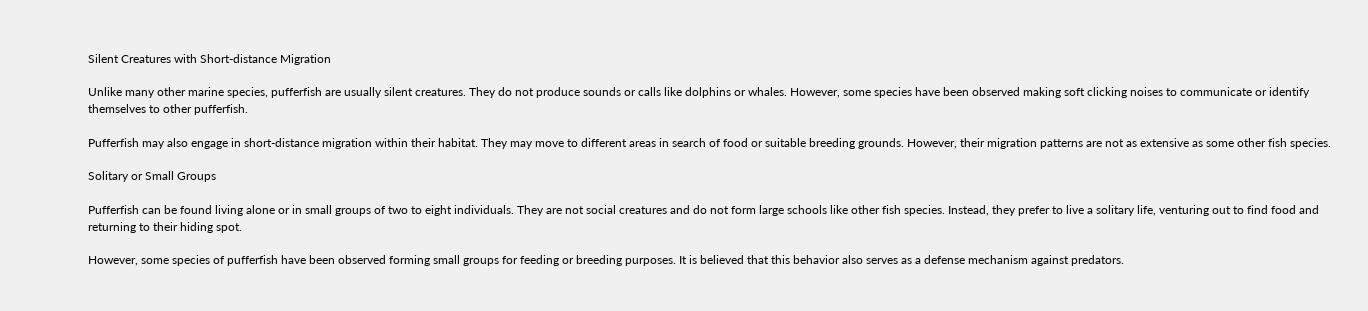Silent Creatures with Short-distance Migration

Unlike many other marine species, pufferfish are usually silent creatures. They do not produce sounds or calls like dolphins or whales. However, some species have been observed making soft clicking noises to communicate or identify themselves to other pufferfish.

Pufferfish may also engage in short-distance migration within their habitat. They may move to different areas in search of food or suitable breeding grounds. However, their migration patterns are not as extensive as some other fish species.

Solitary or Small Groups

Pufferfish can be found living alone or in small groups of two to eight individuals. They are not social creatures and do not form large schools like other fish species. Instead, they prefer to live a solitary life, venturing out to find food and returning to their hiding spot.

However, some species of pufferfish have been observed forming small groups for feeding or breeding purposes. It is believed that this behavior also serves as a defense mechanism against predators.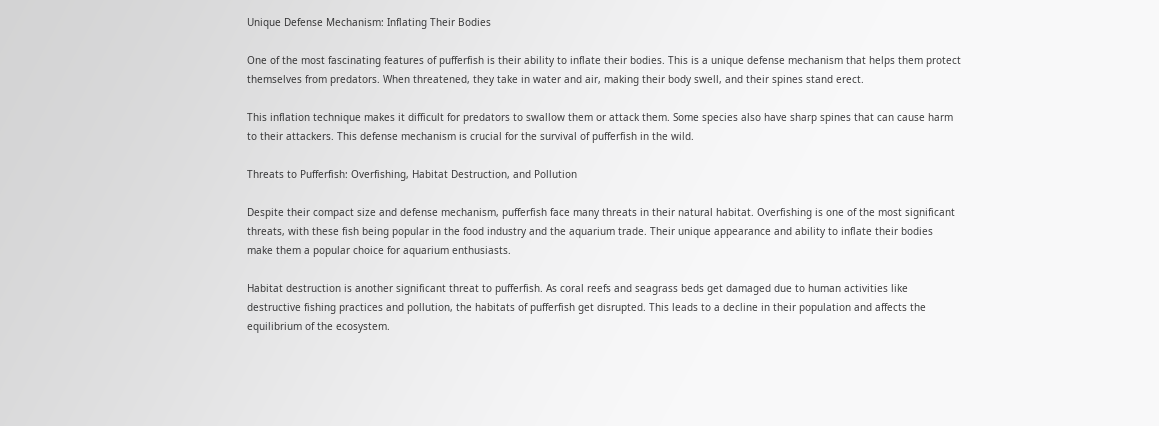Unique Defense Mechanism: Inflating Their Bodies

One of the most fascinating features of pufferfish is their ability to inflate their bodies. This is a unique defense mechanism that helps them protect themselves from predators. When threatened, they take in water and air, making their body swell, and their spines stand erect.

This inflation technique makes it difficult for predators to swallow them or attack them. Some species also have sharp spines that can cause harm to their attackers. This defense mechanism is crucial for the survival of pufferfish in the wild.

Threats to Pufferfish: Overfishing, Habitat Destruction, and Pollution

Despite their compact size and defense mechanism, pufferfish face many threats in their natural habitat. Overfishing is one of the most significant threats, with these fish being popular in the food industry and the aquarium trade. Their unique appearance and ability to inflate their bodies make them a popular choice for aquarium enthusiasts.

Habitat destruction is another significant threat to pufferfish. As coral reefs and seagrass beds get damaged due to human activities like destructive fishing practices and pollution, the habitats of pufferfish get disrupted. This leads to a decline in their population and affects the equilibrium of the ecosystem.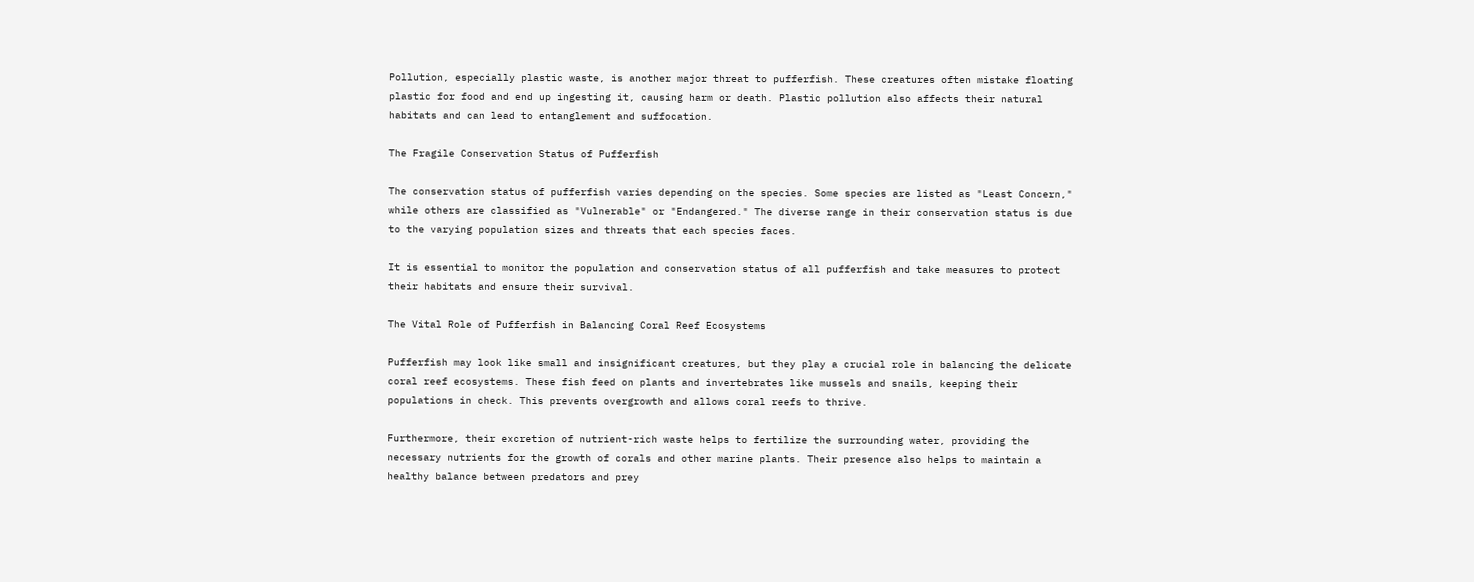Pollution, especially plastic waste, is another major threat to pufferfish. These creatures often mistake floating plastic for food and end up ingesting it, causing harm or death. Plastic pollution also affects their natural habitats and can lead to entanglement and suffocation.

The Fragile Conservation Status of Pufferfish

The conservation status of pufferfish varies depending on the species. Some species are listed as "Least Concern," while others are classified as "Vulnerable" or "Endangered." The diverse range in their conservation status is due to the varying population sizes and threats that each species faces.

It is essential to monitor the population and conservation status of all pufferfish and take measures to protect their habitats and ensure their survival.

The Vital Role of Pufferfish in Balancing Coral Reef Ecosystems

Pufferfish may look like small and insignificant creatures, but they play a crucial role in balancing the delicate coral reef ecosystems. These fish feed on plants and invertebrates like mussels and snails, keeping their populations in check. This prevents overgrowth and allows coral reefs to thrive.

Furthermore, their excretion of nutrient-rich waste helps to fertilize the surrounding water, providing the necessary nutrients for the growth of corals and other marine plants. Their presence also helps to maintain a healthy balance between predators and prey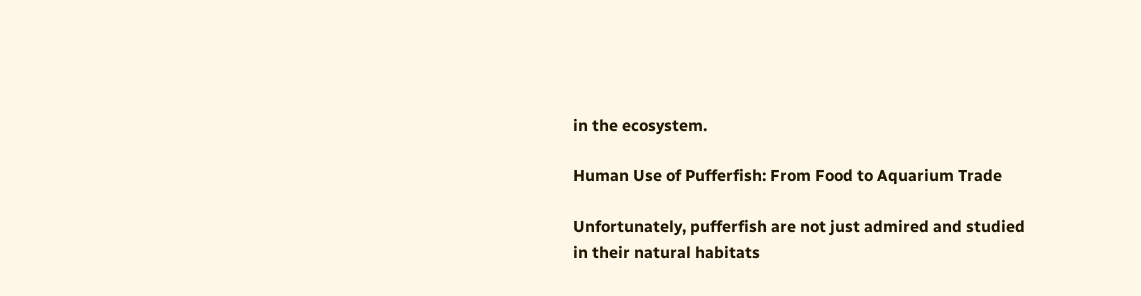in the ecosystem.

Human Use of Pufferfish: From Food to Aquarium Trade

Unfortunately, pufferfish are not just admired and studied in their natural habitats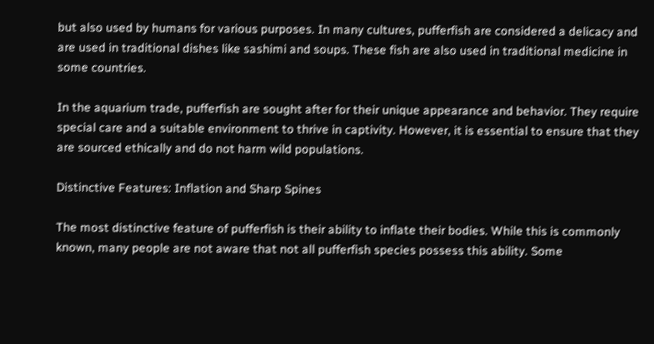but also used by humans for various purposes. In many cultures, pufferfish are considered a delicacy and are used in traditional dishes like sashimi and soups. These fish are also used in traditional medicine in some countries.

In the aquarium trade, pufferfish are sought after for their unique appearance and behavior. They require special care and a suitable environment to thrive in captivity. However, it is essential to ensure that they are sourced ethically and do not harm wild populations.

Distinctive Features: Inflation and Sharp Spines

The most distinctive feature of pufferfish is their ability to inflate their bodies. While this is commonly known, many people are not aware that not all pufferfish species possess this ability. Some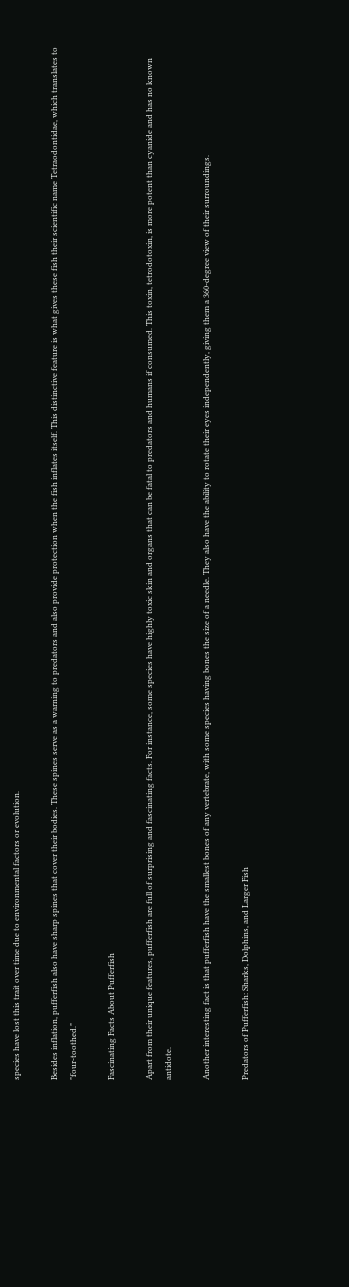species have lost this trait over time due to environmental factors or evolution.

Besides inflation, pufferfish also have sharp spines that cover their bodies. These spines serve as a warning to predators and also provide protection when the fish inflates itself. This distinctive feature is what gives these fish their scientific name Tetraodontidae, which translates to "four-toothed."

Fascinating Facts About Pufferfish

Apart from their unique features, pufferfish are full of surprising and fascinating facts. For instance, some species have highly toxic skin and organs that can be fatal to predators and humans if consumed. This toxin, tetrodotoxin, is more potent than cyanide and has no known antidote.

Another interesting fact is that pufferfish have the smallest bones of any vertebrate, with some species having bones the size of a needle. They also have the ability to rotate their eyes independently, giving them a 360-degree view of their surroundings.

Predators of Pufferfish: Sharks, Dolphins, and Larger Fish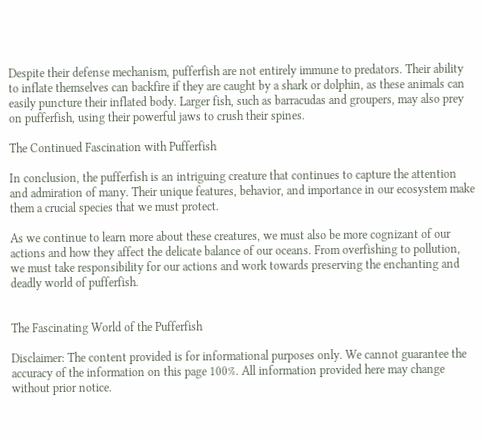Despite their defense mechanism, pufferfish are not entirely immune to predators. Their ability to inflate themselves can backfire if they are caught by a shark or dolphin, as these animals can easily puncture their inflated body. Larger fish, such as barracudas and groupers, may also prey on pufferfish, using their powerful jaws to crush their spines.

The Continued Fascination with Pufferfish

In conclusion, the pufferfish is an intriguing creature that continues to capture the attention and admiration of many. Their unique features, behavior, and importance in our ecosystem make them a crucial species that we must protect.

As we continue to learn more about these creatures, we must also be more cognizant of our actions and how they affect the delicate balance of our oceans. From overfishing to pollution, we must take responsibility for our actions and work towards preserving the enchanting and deadly world of pufferfish.


The Fascinating World of the Pufferfish

Disclaimer: The content provided is for informational purposes only. We cannot guarantee the accuracy of the information on this page 100%. All information provided here may change without prior notice.